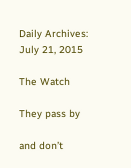Daily Archives: July 21, 2015

The Watch

They pass by

and don’t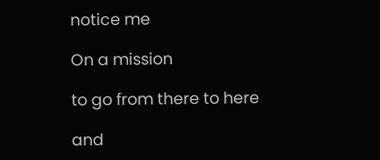notice me

On a mission

to go from there to here

and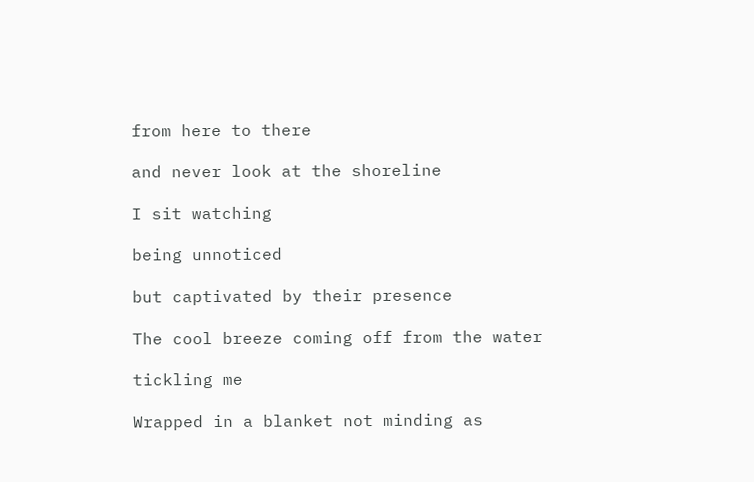from here to there

and never look at the shoreline

I sit watching

being unnoticed

but captivated by their presence

The cool breeze coming off from the water

tickling me

Wrapped in a blanket not minding as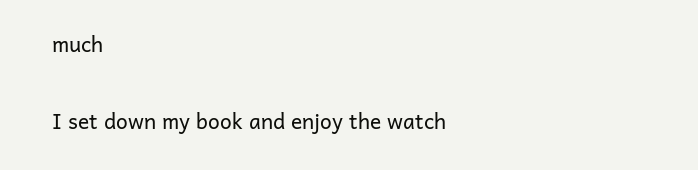much

I set down my book and enjoy the watch